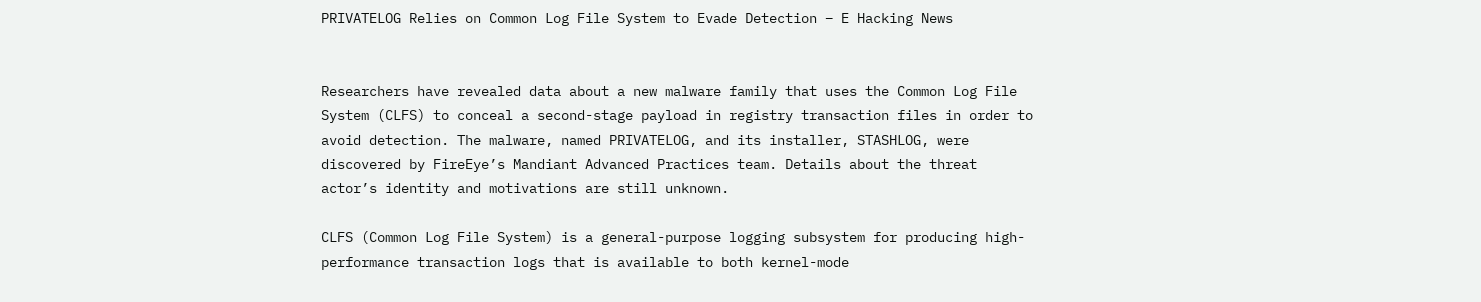PRIVATELOG Relies on Common Log File System to Evade Detection – E Hacking News


Researchers have revealed data about a new malware family that uses the Common Log File System (CLFS) to conceal a second-stage payload in registry transaction files in order to avoid detection. The malware, named PRIVATELOG, and its installer, STASHLOG, were discovered by FireEye’s Mandiant Advanced Practices team. Details about the threat actor’s identity and motivations are still unknown.

CLFS (Common Log File System) is a general-purpose logging subsystem for producing high-performance transaction logs that is available to both kernel-mode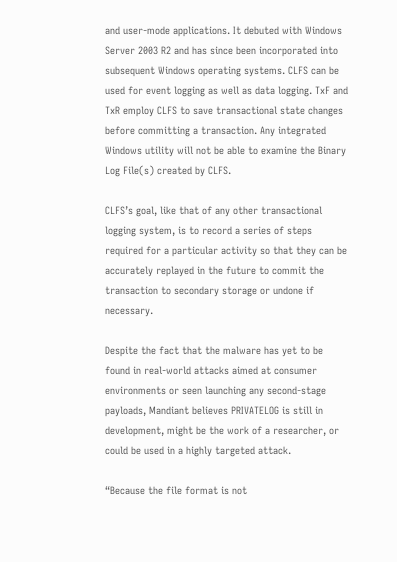and user-mode applications. It debuted with Windows Server 2003 R2 and has since been incorporated into subsequent Windows operating systems. CLFS can be used for event logging as well as data logging. TxF and TxR employ CLFS to save transactional state changes before committing a transaction. Any integrated Windows utility will not be able to examine the Binary Log File(s) created by CLFS.

CLFS’s goal, like that of any other transactional logging system, is to record a series of steps required for a particular activity so that they can be accurately replayed in the future to commit the transaction to secondary storage or undone if necessary.

Despite the fact that the malware has yet to be found in real-world attacks aimed at consumer environments or seen launching any second-stage payloads, Mandiant believes PRIVATELOG is still in development, might be the work of a researcher, or could be used in a highly targeted attack.

“Because the file format is not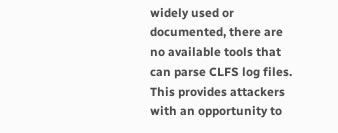widely used or documented, there are no available tools that can parse CLFS log files. This provides attackers with an opportunity to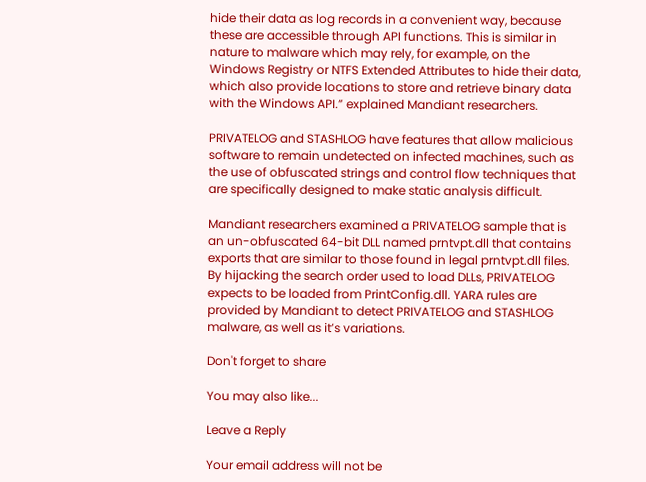hide their data as log records in a convenient way, because these are accessible through API functions. This is similar in nature to malware which may rely, for example, on the Windows Registry or NTFS Extended Attributes to hide their data, which also provide locations to store and retrieve binary data with the Windows API.” explained Mandiant researchers.

PRIVATELOG and STASHLOG have features that allow malicious software to remain undetected on infected machines, such as the use of obfuscated strings and control flow techniques that are specifically designed to make static analysis difficult.

Mandiant researchers examined a PRIVATELOG sample that is an un-obfuscated 64-bit DLL named prntvpt.dll that contains exports that are similar to those found in legal prntvpt.dll files. By hijacking the search order used to load DLLs, PRIVATELOG expects to be loaded from PrintConfig.dll. YARA rules are provided by Mandiant to detect PRIVATELOG and STASHLOG malware, as well as it’s variations.

Don't forget to share

You may also like...

Leave a Reply

Your email address will not be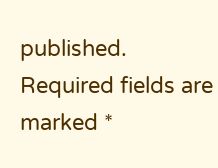published. Required fields are marked *